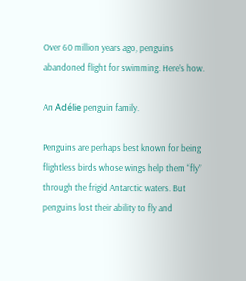Over 60 million years ago, penguins abandoned flight for swimming. Here’s how.

An Adélie penguin family.

Penguins are perhaps best known for being flightless birds whose wings help them “fly” through the frigid Antarctic waters. But penguins lost their ability to fly and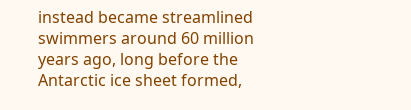instead became streamlined swimmers around 60 million years ago, long before the Antarctic ice sheet formed,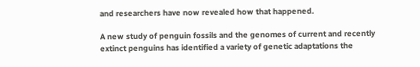and researchers have now revealed how that happened.

A new study of penguin fossils and the genomes of current and recently extinct penguins has identified a variety of genetic adaptations the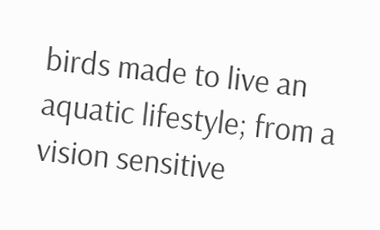birds made to live an aquatic lifestyle; from a vision sensitive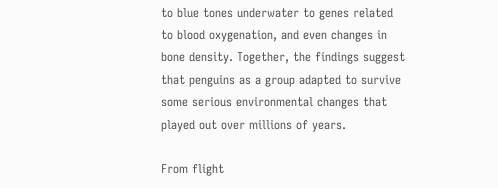to blue tones underwater to genes related to blood oxygenation, and even changes in bone density. Together, the findings suggest that penguins as a group adapted to survive some serious environmental changes that played out over millions of years.

From flight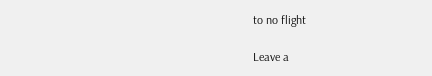to no flight

Leave a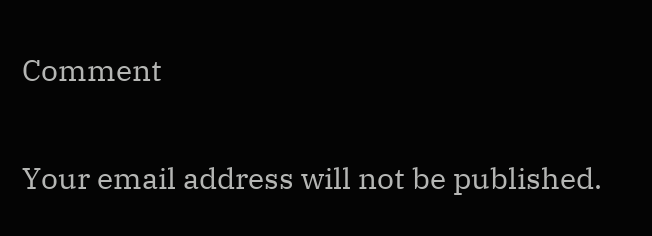Comment

Your email address will not be published.